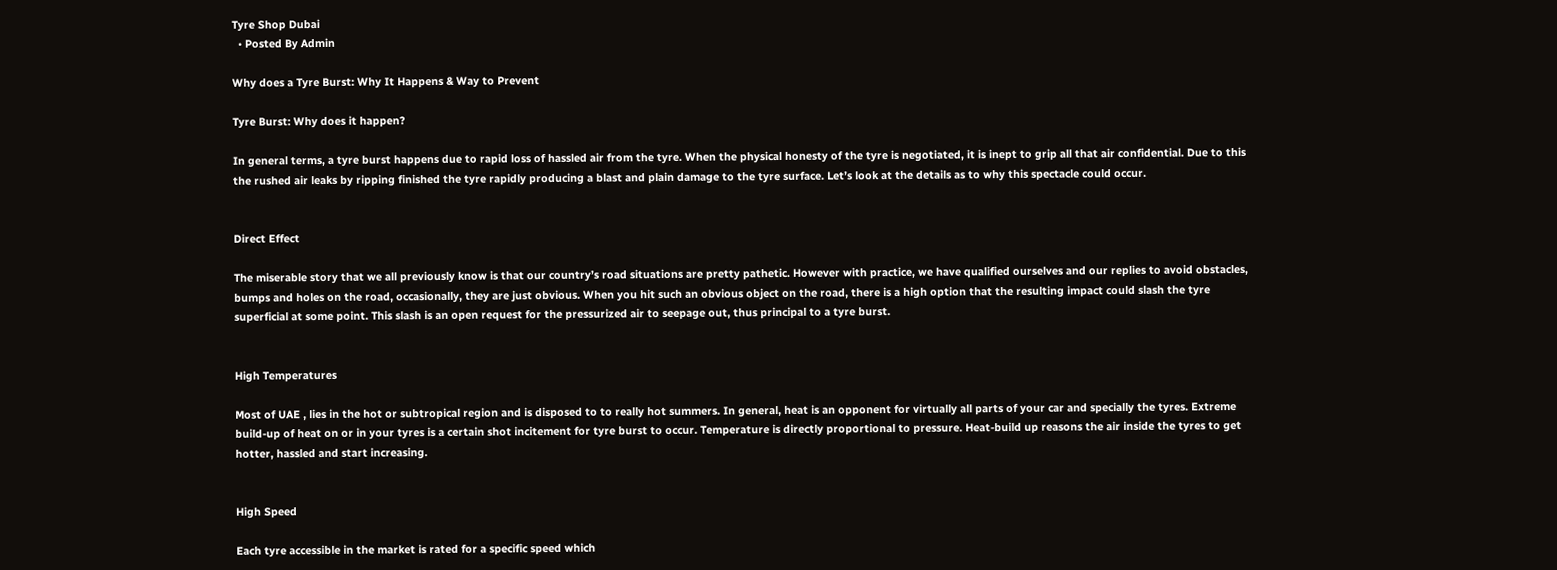Tyre Shop Dubai
  • Posted By Admin

Why does a Tyre Burst: Why It Happens & Way to Prevent

Tyre Burst: Why does it happen?

In general terms, a tyre burst happens due to rapid loss of hassled air from the tyre. When the physical honesty of the tyre is negotiated, it is inept to grip all that air confidential. Due to this the rushed air leaks by ripping finished the tyre rapidly producing a blast and plain damage to the tyre surface. Let’s look at the details as to why this spectacle could occur.


Direct Effect

The miserable story that we all previously know is that our country’s road situations are pretty pathetic. However with practice, we have qualified ourselves and our replies to avoid obstacles, bumps and holes on the road, occasionally, they are just obvious. When you hit such an obvious object on the road, there is a high option that the resulting impact could slash the tyre superficial at some point. This slash is an open request for the pressurized air to seepage out, thus principal to a tyre burst.


High Temperatures

Most of UAE , lies in the hot or subtropical region and is disposed to to really hot summers. In general, heat is an opponent for virtually all parts of your car and specially the tyres. Extreme build-up of heat on or in your tyres is a certain shot incitement for tyre burst to occur. Temperature is directly proportional to pressure. Heat-build up reasons the air inside the tyres to get hotter, hassled and start increasing.


High Speed

Each tyre accessible in the market is rated for a specific speed which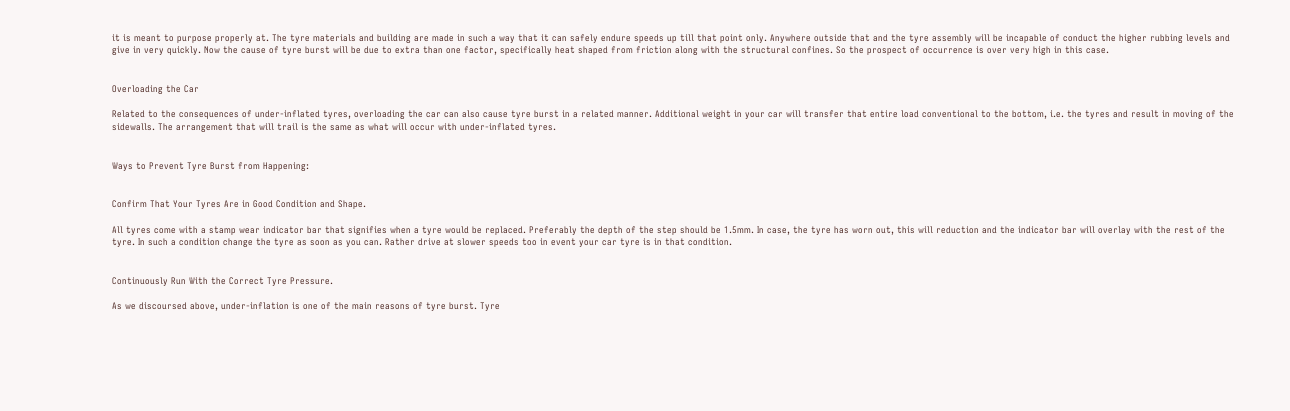it is meant to purpose properly at. The tyre materials and building are made in such a way that it can safely endure speeds up till that point only. Anywhere outside that and the tyre assembly will be incapable of conduct the higher rubbing levels and give in very quickly. Now the cause of tyre burst will be due to extra than one factor, specifically heat shaped from friction along with the structural confines. So the prospect of occurrence is over very high in this case.


Overloading the Car

Related to the consequences of under-inflated tyres, overloading the car can also cause tyre burst in a related manner. Additional weight in your car will transfer that entire load conventional to the bottom, i.e. the tyres and result in moving of the sidewalls. The arrangement that will trail is the same as what will occur with under-inflated tyres.


Ways to Prevent Tyre Burst from Happening:


Confirm That Your Tyres Are in Good Condition and Shape.

All tyres come with a stamp wear indicator bar that signifies when a tyre would be replaced. Preferably the depth of the step should be 1.5mm. In case, the tyre has worn out, this will reduction and the indicator bar will overlay with the rest of the tyre. In such a condition change the tyre as soon as you can. Rather drive at slower speeds too in event your car tyre is in that condition.


Continuously Run With the Correct Tyre Pressure.

As we discoursed above, under-inflation is one of the main reasons of tyre burst. Tyre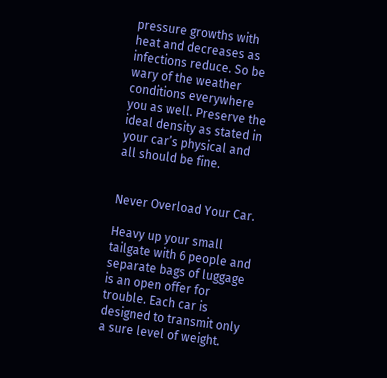pressure growths with heat and decreases as infections reduce. So be wary of the weather conditions everywhere you as well. Preserve the ideal density as stated in your car’s physical and all should be fine.


Never Overload Your Car.

Heavy up your small tailgate with 6 people and separate bags of luggage is an open offer for trouble. Each car is designed to transmit only a sure level of weight.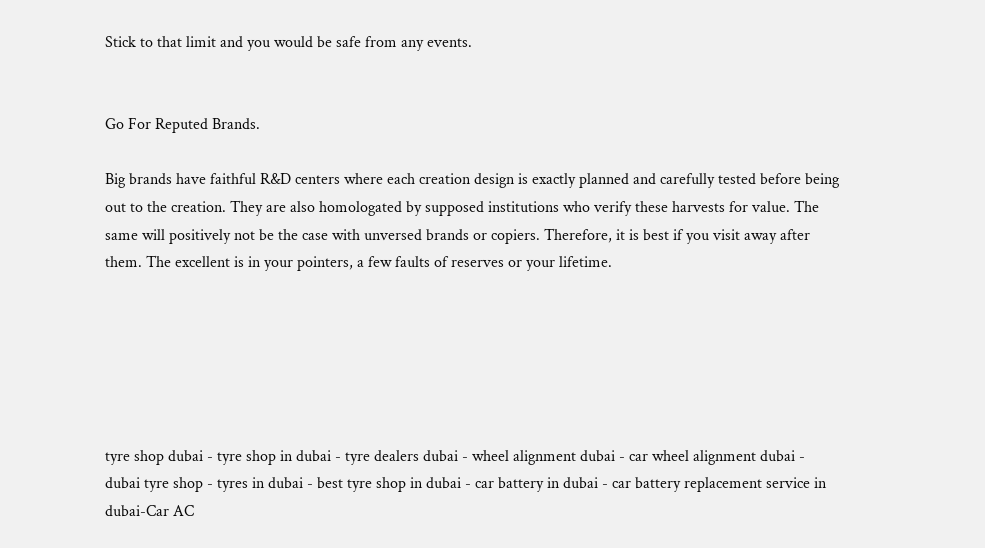Stick to that limit and you would be safe from any events.


Go For Reputed Brands.

Big brands have faithful R&D centers where each creation design is exactly planned and carefully tested before being out to the creation. They are also homologated by supposed institutions who verify these harvests for value. The same will positively not be the case with unversed brands or copiers. Therefore, it is best if you visit away after them. The excellent is in your pointers, a few faults of reserves or your lifetime.






tyre shop dubai - tyre shop in dubai - tyre dealers dubai - wheel alignment dubai - car wheel alignment dubai - dubai tyre shop - tyres in dubai - best tyre shop in dubai - car battery in dubai - car battery replacement service in dubai-Car AC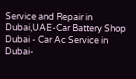Service and Repair in Dubai,UAE-Car Battery Shop Dubai - Car Ac Service in Dubai-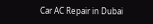Car AC Repair in Dubai